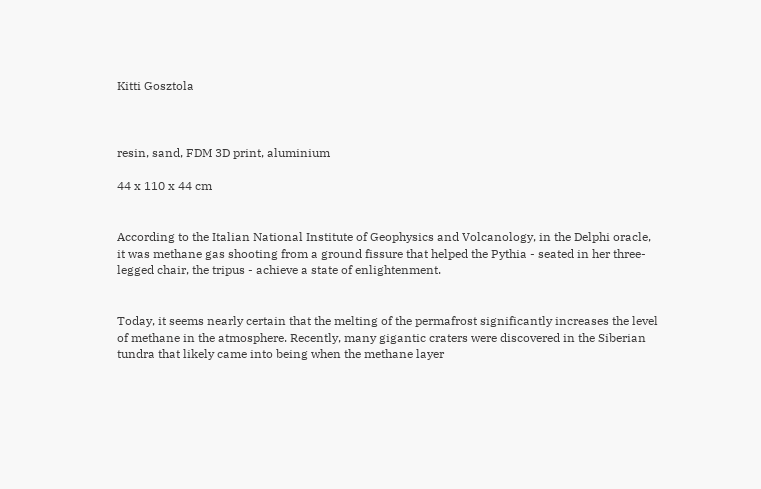Kitti Gosztola



resin, sand, FDM 3D print, aluminium

44 x 110 x 44 cm


According to the Italian National Institute of Geophysics and Volcanology, in the Delphi oracle, it was methane gas shooting from a ground fissure that helped the Pythia - seated in her three-legged chair, the tripus - achieve a state of enlightenment.


Today, it seems nearly certain that the melting of the permafrost significantly increases the level of methane in the atmosphere. Recently, many gigantic craters were discovered in the Siberian tundra that likely came into being when the methane layer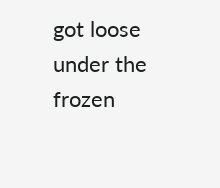got loose under the frozen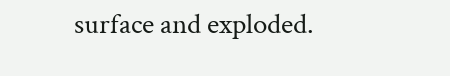surface and exploded.